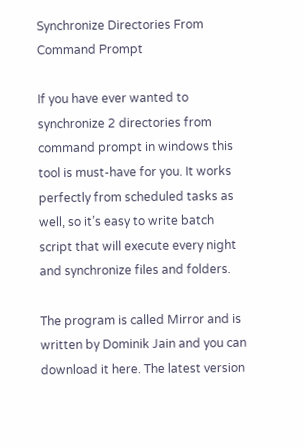Synchronize Directories From Command Prompt

If you have ever wanted to synchronize 2 directories from command prompt in windows this tool is must-have for you. It works perfectly from scheduled tasks as well, so it’s easy to write batch script that will execute every night and synchronize files and folders.

The program is called Mirror and is written by Dominik Jain and you can download it here. The latest version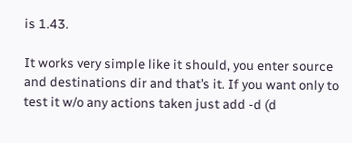is 1.43.

It works very simple like it should, you enter source and destinations dir and that’s it. If you want only to test it w/o any actions taken just add -d (d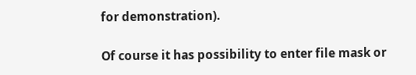for demonstration).

Of course it has possibility to enter file mask or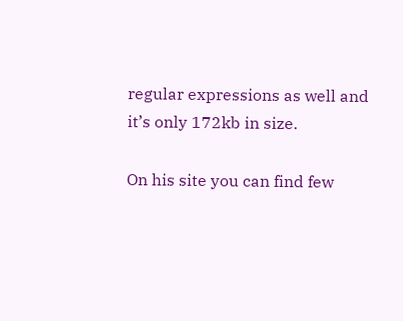regular expressions as well and it’s only 172kb in size.

On his site you can find few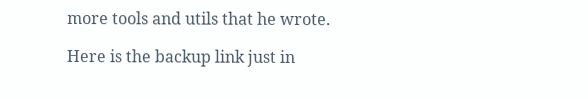more tools and utils that he wrote.

Here is the backup link just in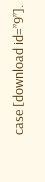case [download id=”9”].